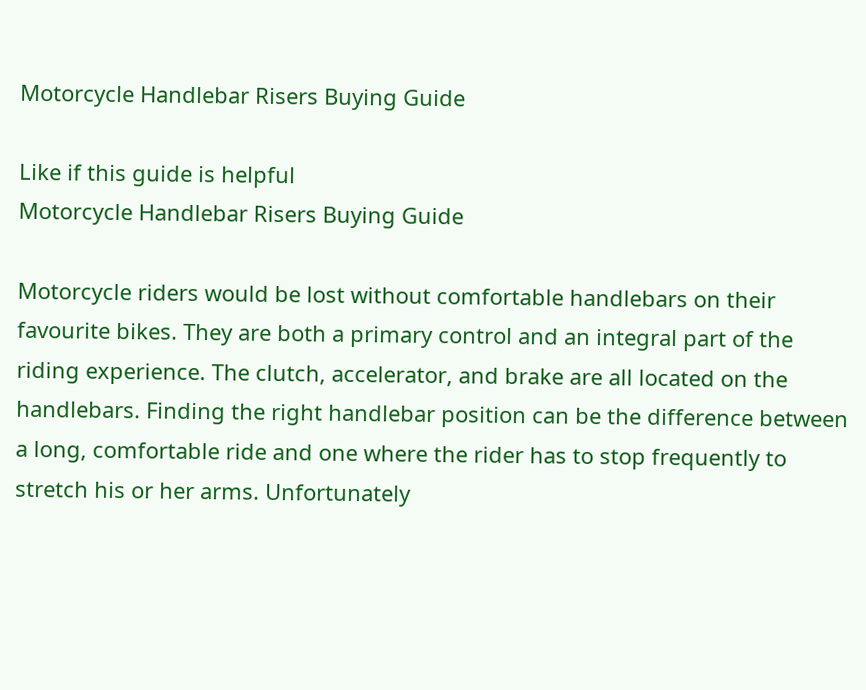Motorcycle Handlebar Risers Buying Guide

Like if this guide is helpful
Motorcycle Handlebar Risers Buying Guide

Motorcycle riders would be lost without comfortable handlebars on their favourite bikes. They are both a primary control and an integral part of the riding experience. The clutch, accelerator, and brake are all located on the handlebars. Finding the right handlebar position can be the difference between a long, comfortable ride and one where the rider has to stop frequently to stretch his or her arms. Unfortunately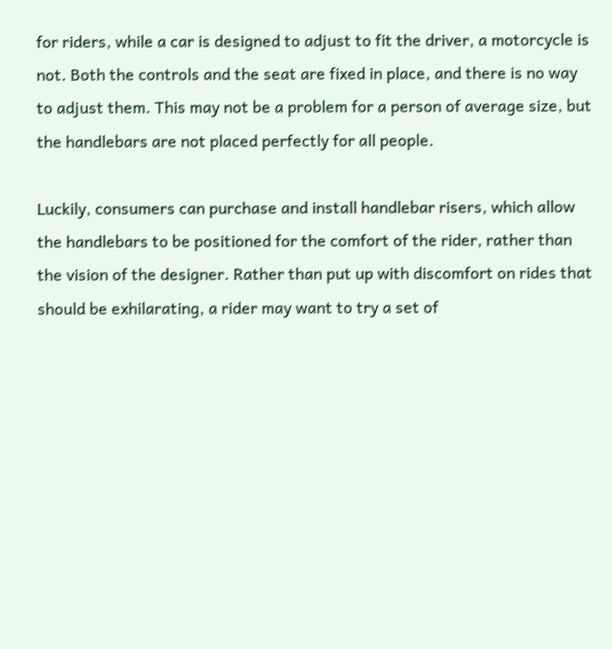for riders, while a car is designed to adjust to fit the driver, a motorcycle is not. Both the controls and the seat are fixed in place, and there is no way to adjust them. This may not be a problem for a person of average size, but the handlebars are not placed perfectly for all people.

Luckily, consumers can purchase and install handlebar risers, which allow the handlebars to be positioned for the comfort of the rider, rather than the vision of the designer. Rather than put up with discomfort on rides that should be exhilarating, a rider may want to try a set of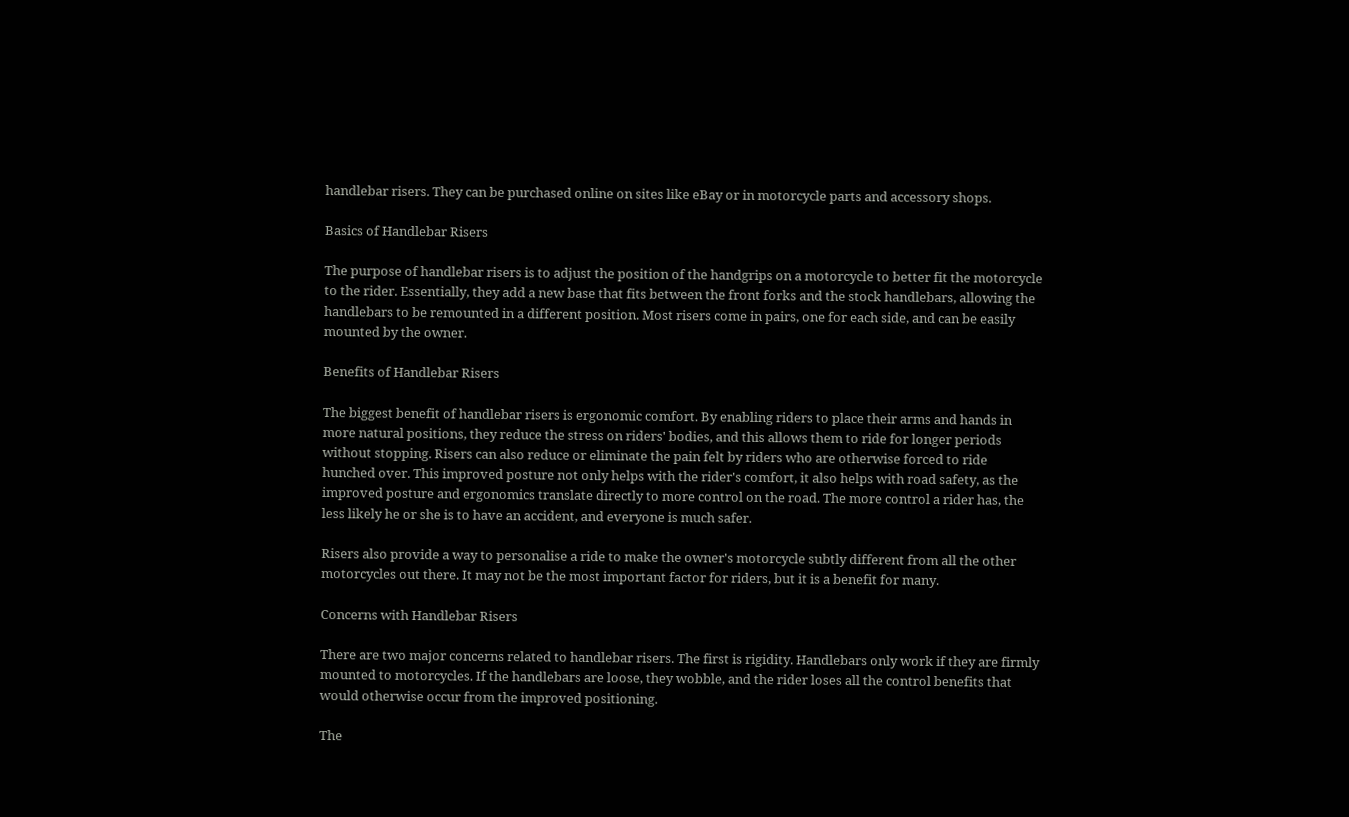handlebar risers. They can be purchased online on sites like eBay or in motorcycle parts and accessory shops.

Basics of Handlebar Risers

The purpose of handlebar risers is to adjust the position of the handgrips on a motorcycle to better fit the motorcycle to the rider. Essentially, they add a new base that fits between the front forks and the stock handlebars, allowing the handlebars to be remounted in a different position. Most risers come in pairs, one for each side, and can be easily mounted by the owner.

Benefits of Handlebar Risers

The biggest benefit of handlebar risers is ergonomic comfort. By enabling riders to place their arms and hands in more natural positions, they reduce the stress on riders' bodies, and this allows them to ride for longer periods without stopping. Risers can also reduce or eliminate the pain felt by riders who are otherwise forced to ride hunched over. This improved posture not only helps with the rider's comfort, it also helps with road safety, as the improved posture and ergonomics translate directly to more control on the road. The more control a rider has, the less likely he or she is to have an accident, and everyone is much safer.

Risers also provide a way to personalise a ride to make the owner's motorcycle subtly different from all the other motorcycles out there. It may not be the most important factor for riders, but it is a benefit for many.

Concerns with Handlebar Risers

There are two major concerns related to handlebar risers. The first is rigidity. Handlebars only work if they are firmly mounted to motorcycles. If the handlebars are loose, they wobble, and the rider loses all the control benefits that would otherwise occur from the improved positioning.

The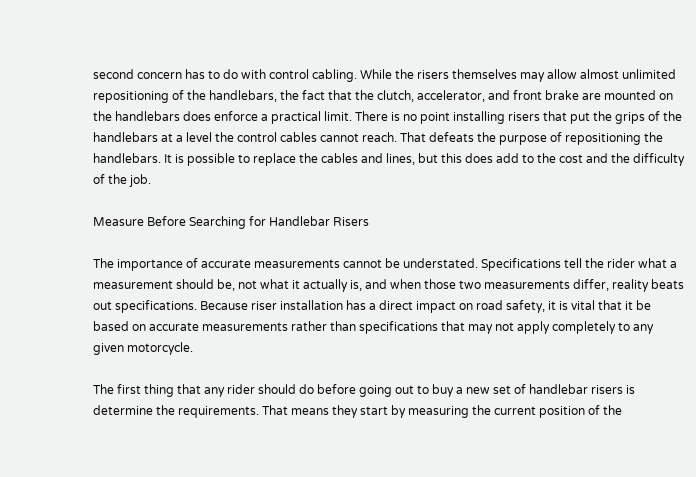second concern has to do with control cabling. While the risers themselves may allow almost unlimited repositioning of the handlebars, the fact that the clutch, accelerator, and front brake are mounted on the handlebars does enforce a practical limit. There is no point installing risers that put the grips of the handlebars at a level the control cables cannot reach. That defeats the purpose of repositioning the handlebars. It is possible to replace the cables and lines, but this does add to the cost and the difficulty of the job.

Measure Before Searching for Handlebar Risers

The importance of accurate measurements cannot be understated. Specifications tell the rider what a measurement should be, not what it actually is, and when those two measurements differ, reality beats out specifications. Because riser installation has a direct impact on road safety, it is vital that it be based on accurate measurements rather than specifications that may not apply completely to any given motorcycle.

The first thing that any rider should do before going out to buy a new set of handlebar risers is determine the requirements. That means they start by measuring the current position of the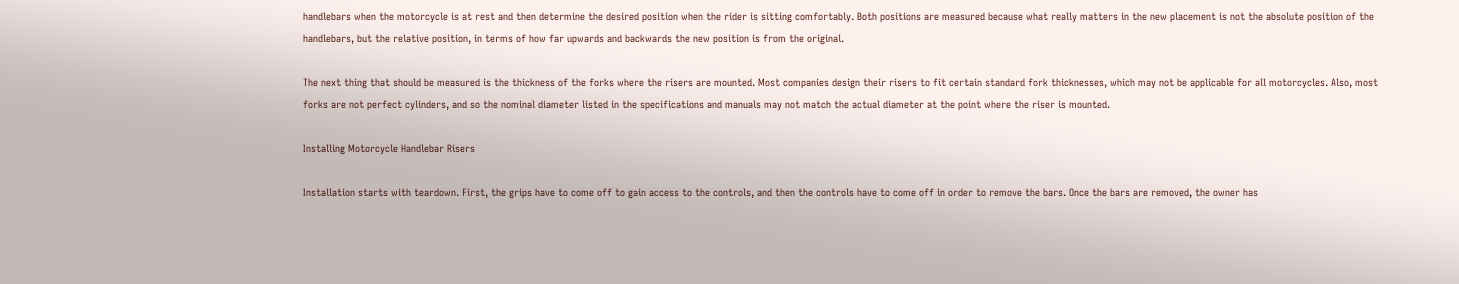handlebars when the motorcycle is at rest and then determine the desired position when the rider is sitting comfortably. Both positions are measured because what really matters in the new placement is not the absolute position of the handlebars, but the relative position, in terms of how far upwards and backwards the new position is from the original.

The next thing that should be measured is the thickness of the forks where the risers are mounted. Most companies design their risers to fit certain standard fork thicknesses, which may not be applicable for all motorcycles. Also, most forks are not perfect cylinders, and so the nominal diameter listed in the specifications and manuals may not match the actual diameter at the point where the riser is mounted.

Installing Motorcycle Handlebar Risers

Installation starts with teardown. First, the grips have to come off to gain access to the controls, and then the controls have to come off in order to remove the bars. Once the bars are removed, the owner has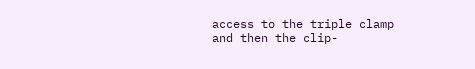access to the triple clamp and then the clip-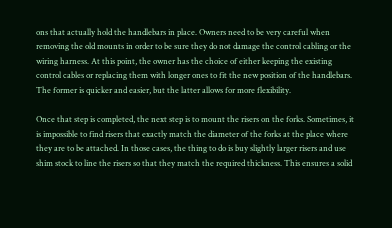ons that actually hold the handlebars in place. Owners need to be very careful when removing the old mounts in order to be sure they do not damage the control cabling or the wiring harness. At this point, the owner has the choice of either keeping the existing control cables or replacing them with longer ones to fit the new position of the handlebars. The former is quicker and easier, but the latter allows for more flexibility.

Once that step is completed, the next step is to mount the risers on the forks. Sometimes, it is impossible to find risers that exactly match the diameter of the forks at the place where they are to be attached. In those cases, the thing to do is buy slightly larger risers and use shim stock to line the risers so that they match the required thickness. This ensures a solid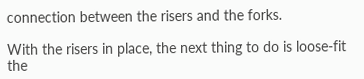connection between the risers and the forks.

With the risers in place, the next thing to do is loose-fit the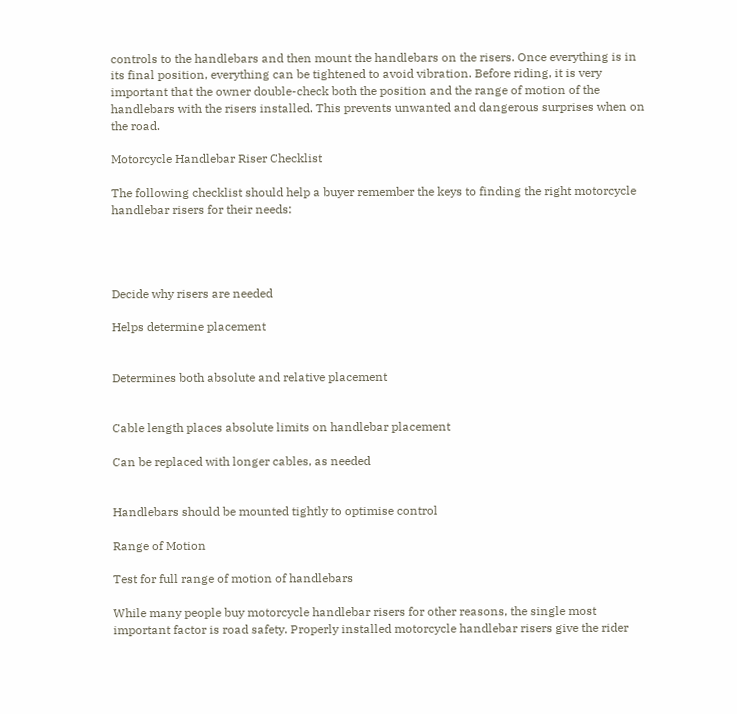controls to the handlebars and then mount the handlebars on the risers. Once everything is in its final position, everything can be tightened to avoid vibration. Before riding, it is very important that the owner double-check both the position and the range of motion of the handlebars with the risers installed. This prevents unwanted and dangerous surprises when on the road.

Motorcycle Handlebar Riser Checklist

The following checklist should help a buyer remember the keys to finding the right motorcycle handlebar risers for their needs:




Decide why risers are needed

Helps determine placement


Determines both absolute and relative placement


Cable length places absolute limits on handlebar placement

Can be replaced with longer cables, as needed


Handlebars should be mounted tightly to optimise control

Range of Motion

Test for full range of motion of handlebars

While many people buy motorcycle handlebar risers for other reasons, the single most important factor is road safety. Properly installed motorcycle handlebar risers give the rider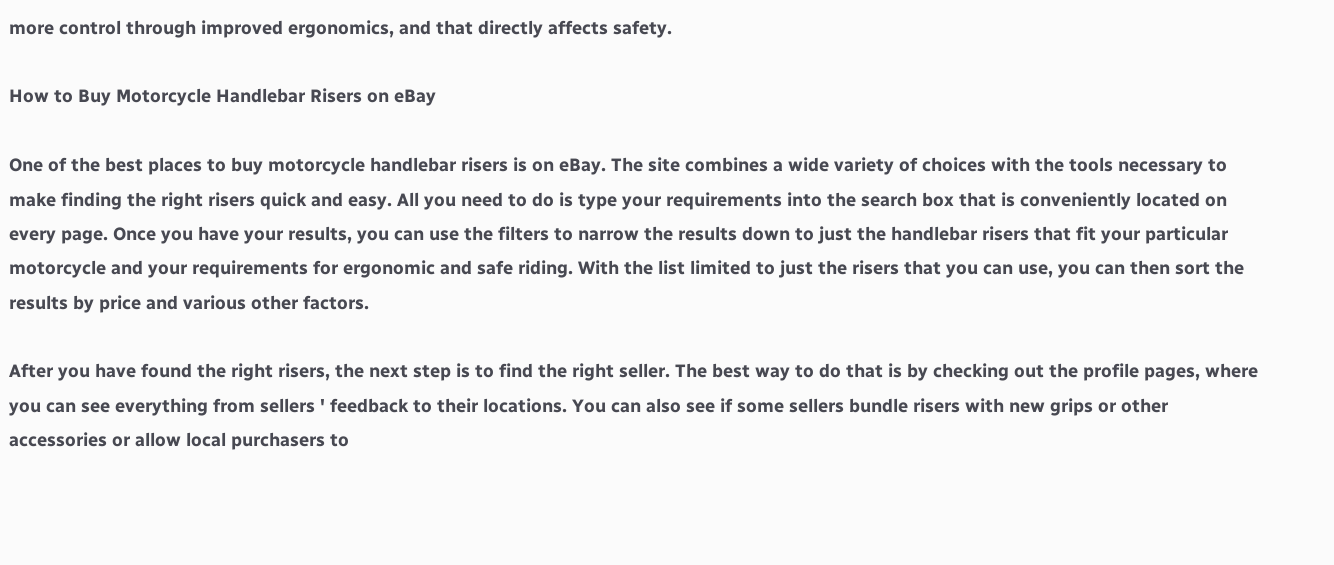more control through improved ergonomics, and that directly affects safety.

How to Buy Motorcycle Handlebar Risers on eBay

One of the best places to buy motorcycle handlebar risers is on eBay. The site combines a wide variety of choices with the tools necessary to make finding the right risers quick and easy. All you need to do is type your requirements into the search box that is conveniently located on every page. Once you have your results, you can use the filters to narrow the results down to just the handlebar risers that fit your particular motorcycle and your requirements for ergonomic and safe riding. With the list limited to just the risers that you can use, you can then sort the results by price and various other factors.

After you have found the right risers, the next step is to find the right seller. The best way to do that is by checking out the profile pages, where you can see everything from sellers ' feedback to their locations. You can also see if some sellers bundle risers with new grips or other accessories or allow local purchasers to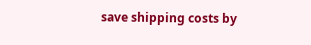save shipping costs by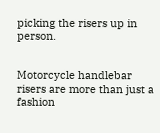picking the risers up in person.


Motorcycle handlebar risers are more than just a fashion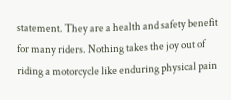statement. They are a health and safety benefit for many riders. Nothing takes the joy out of riding a motorcycle like enduring physical pain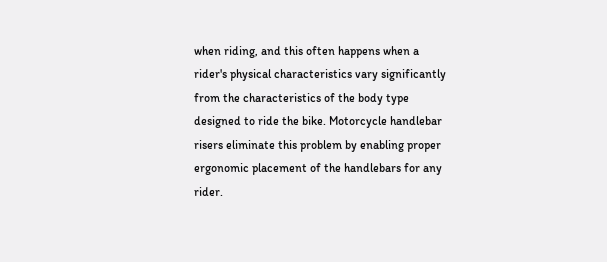when riding, and this often happens when a rider's physical characteristics vary significantly from the characteristics of the body type designed to ride the bike. Motorcycle handlebar risers eliminate this problem by enabling proper ergonomic placement of the handlebars for any rider.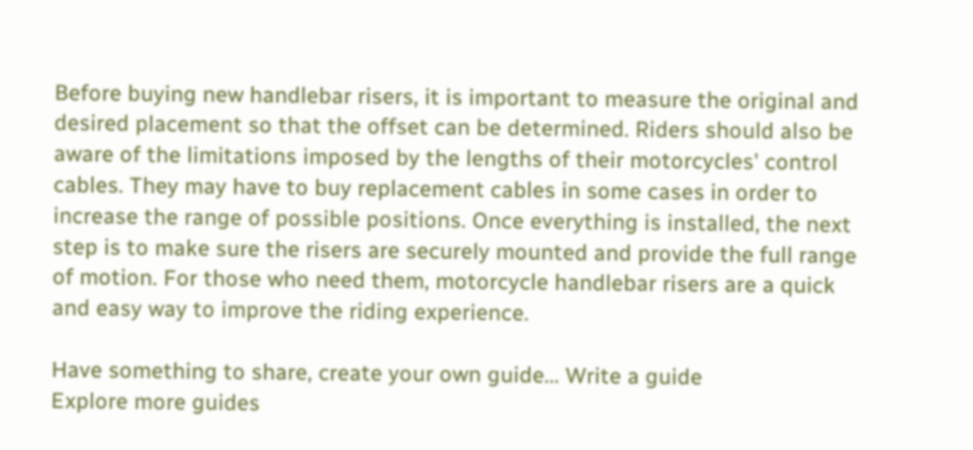Before buying new handlebar risers, it is important to measure the original and desired placement so that the offset can be determined. Riders should also be aware of the limitations imposed by the lengths of their motorcycles' control cables. They may have to buy replacement cables in some cases in order to increase the range of possible positions. Once everything is installed, the next step is to make sure the risers are securely mounted and provide the full range of motion. For those who need them, motorcycle handlebar risers are a quick and easy way to improve the riding experience.

Have something to share, create your own guide... Write a guide
Explore more guides